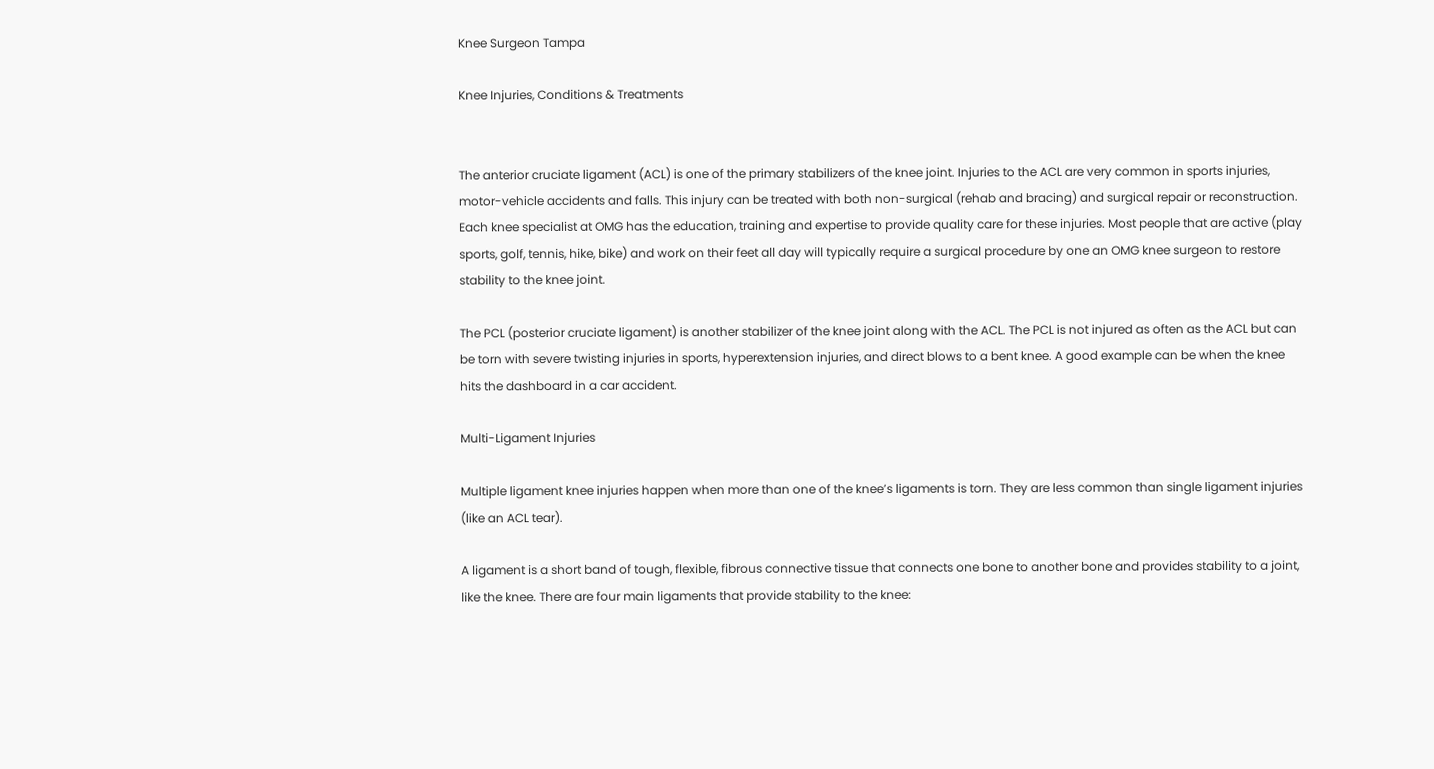Knee Surgeon Tampa

Knee Injuries, Conditions & Treatments


The anterior cruciate ligament (ACL) is one of the primary stabilizers of the knee joint. Injuries to the ACL are very common in sports injuries, motor-vehicle accidents and falls. This injury can be treated with both non-surgical (rehab and bracing) and surgical repair or reconstruction. Each knee specialist at OMG has the education, training and expertise to provide quality care for these injuries. Most people that are active (play sports, golf, tennis, hike, bike) and work on their feet all day will typically require a surgical procedure by one an OMG knee surgeon to restore stability to the knee joint.

The PCL (posterior cruciate ligament) is another stabilizer of the knee joint along with the ACL. The PCL is not injured as often as the ACL but can be torn with severe twisting injuries in sports, hyperextension injuries, and direct blows to a bent knee. A good example can be when the knee hits the dashboard in a car accident.

Multi-Ligament Injuries

Multiple ligament knee injuries happen when more than one of the knee’s ligaments is torn. They are less common than single ligament injuries (like an ACL tear).

A ligament is a short band of tough, flexible, fibrous connective tissue that connects one bone to another bone and provides stability to a joint, like the knee. There are four main ligaments that provide stability to the knee: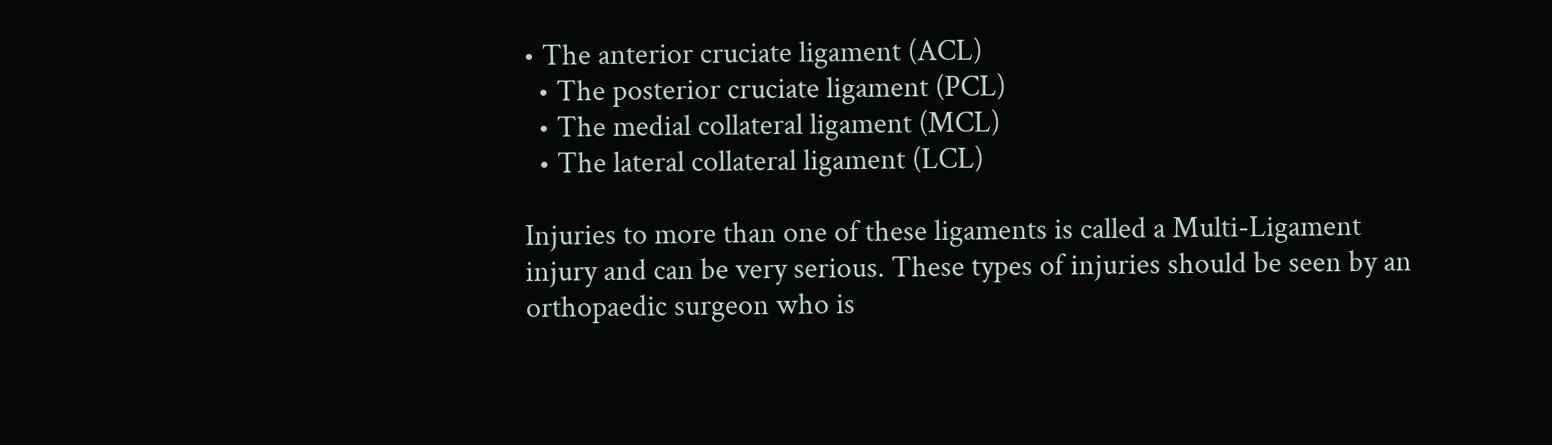• The anterior cruciate ligament (ACL)
  • The posterior cruciate ligament (PCL)
  • The medial collateral ligament (MCL)
  • The lateral collateral ligament (LCL)

Injuries to more than one of these ligaments is called a Multi-Ligament injury and can be very serious. These types of injuries should be seen by an orthopaedic surgeon who is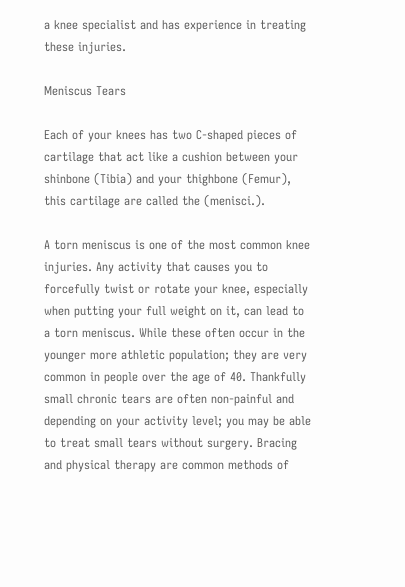a knee specialist and has experience in treating these injuries.

Meniscus Tears

Each of your knees has two C-shaped pieces of cartilage that act like a cushion between your shinbone (Tibia) and your thighbone (Femur), this cartilage are called the (menisci.).

A torn meniscus is one of the most common knee injuries. Any activity that causes you to forcefully twist or rotate your knee, especially when putting your full weight on it, can lead to a torn meniscus. While these often occur in the younger more athletic population; they are very common in people over the age of 40. Thankfully small chronic tears are often non-painful and depending on your activity level; you may be able to treat small tears without surgery. Bracing and physical therapy are common methods of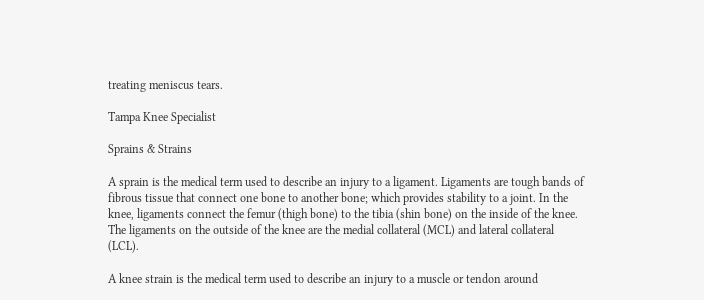treating meniscus tears.

Tampa Knee Specialist

Sprains & Strains

A sprain is the medical term used to describe an injury to a ligament. Ligaments are tough bands of fibrous tissue that connect one bone to another bone; which provides stability to a joint. In the knee, ligaments connect the femur (thigh bone) to the tibia (shin bone) on the inside of the knee. The ligaments on the outside of the knee are the medial collateral (MCL) and lateral collateral (LCL).

A knee strain is the medical term used to describe an injury to a muscle or tendon around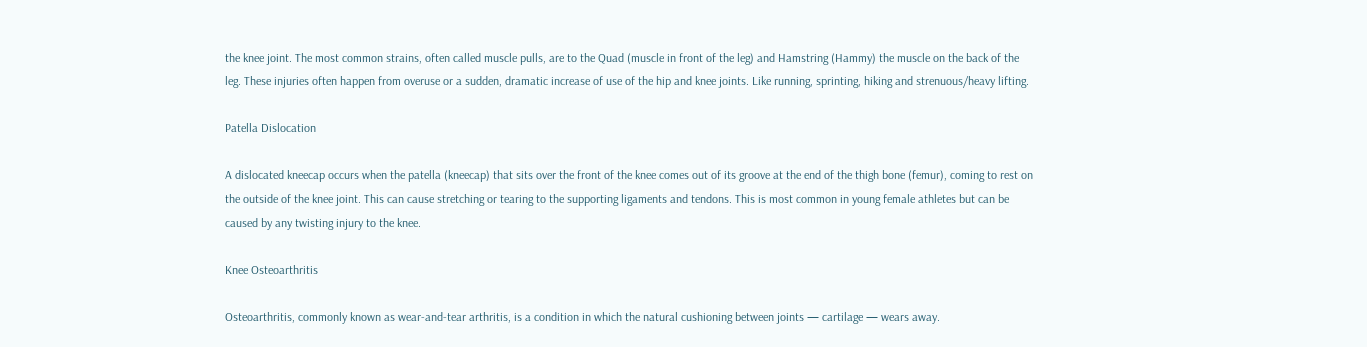the knee joint. The most common strains, often called muscle pulls, are to the Quad (muscle in front of the leg) and Hamstring (Hammy) the muscle on the back of the leg. These injuries often happen from overuse or a sudden, dramatic increase of use of the hip and knee joints. Like running, sprinting, hiking and strenuous/heavy lifting.

Patella Dislocation

A dislocated kneecap occurs when the patella (kneecap) that sits over the front of the knee comes out of its groove at the end of the thigh bone (femur), coming to rest on the outside of the knee joint. This can cause stretching or tearing to the supporting ligaments and tendons. This is most common in young female athletes but can be caused by any twisting injury to the knee.

Knee Osteoarthritis

Osteoarthritis, commonly known as wear-and-tear arthritis, is a condition in which the natural cushioning between joints — cartilage — wears away.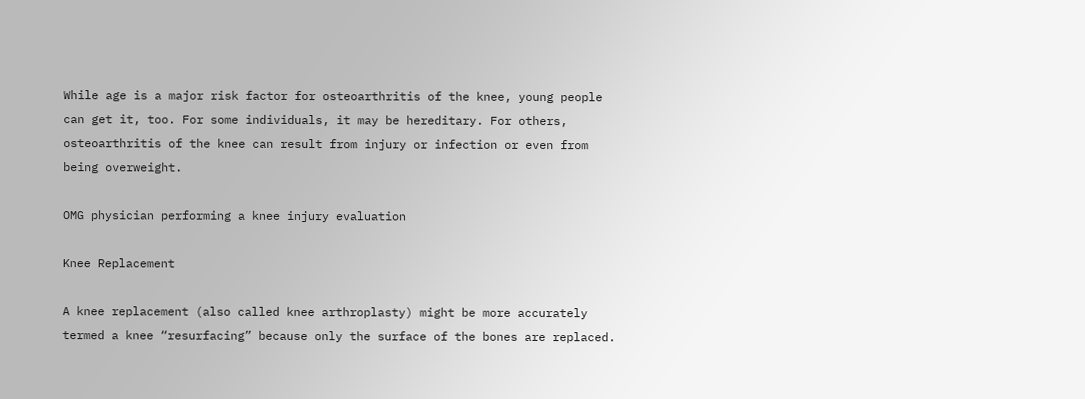While age is a major risk factor for osteoarthritis of the knee, young people can get it, too. For some individuals, it may be hereditary. For others, osteoarthritis of the knee can result from injury or infection or even from being overweight.

OMG physician performing a knee injury evaluation

Knee Replacement

A knee replacement (also called knee arthroplasty) might be more accurately termed a knee “resurfacing” because only the surface of the bones are replaced.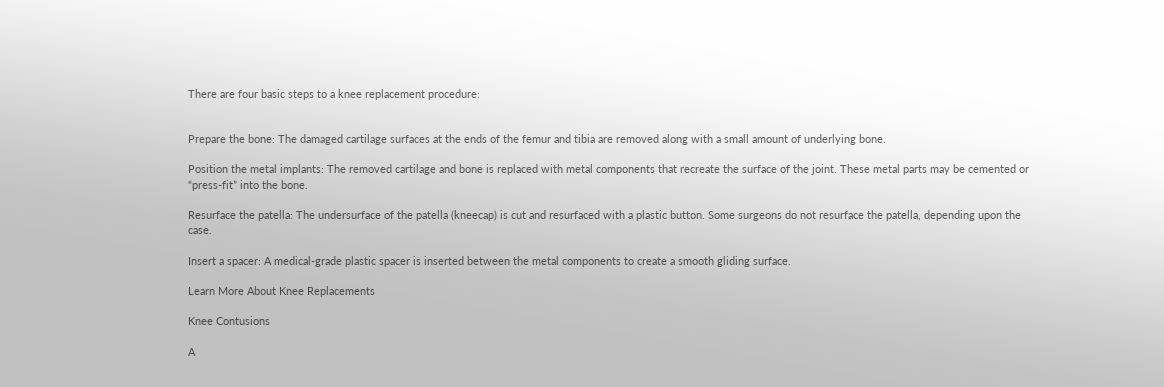There are four basic steps to a knee replacement procedure:


Prepare the bone: The damaged cartilage surfaces at the ends of the femur and tibia are removed along with a small amount of underlying bone.

Position the metal implants: The removed cartilage and bone is replaced with metal components that recreate the surface of the joint. These metal parts may be cemented or “press-fit” into the bone.

Resurface the patella: The undersurface of the patella (kneecap) is cut and resurfaced with a plastic button. Some surgeons do not resurface the patella, depending upon the case.

Insert a spacer: A medical-grade plastic spacer is inserted between the metal components to create a smooth gliding surface.

Learn More About Knee Replacements

Knee Contusions

A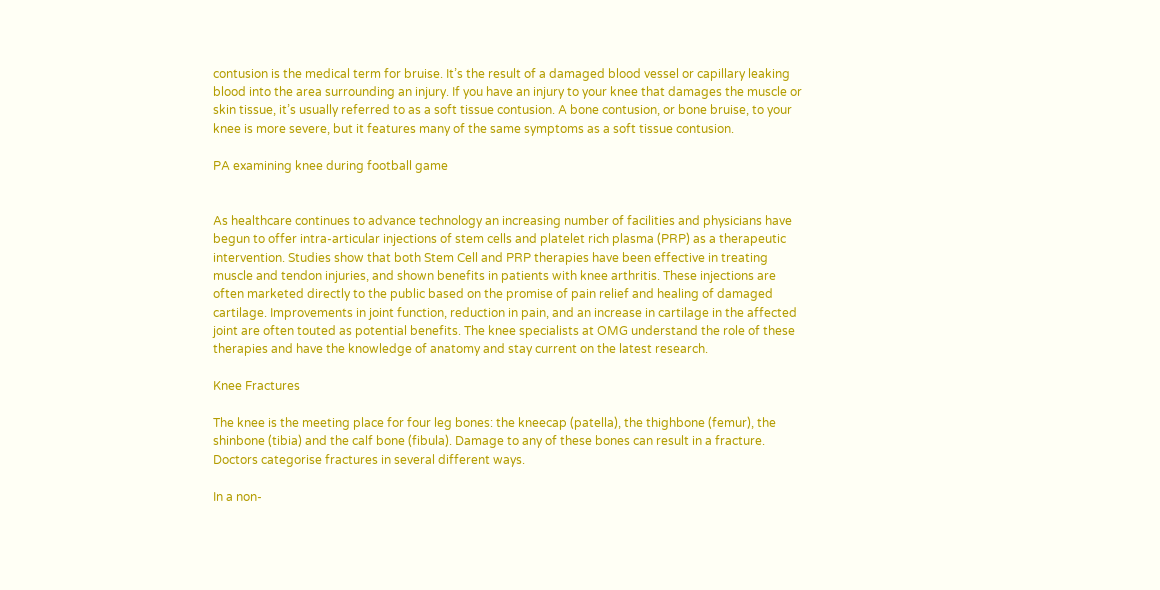contusion is the medical term for bruise. It’s the result of a damaged blood vessel or capillary leaking blood into the area surrounding an injury. If you have an injury to your knee that damages the muscle or skin tissue, it’s usually referred to as a soft tissue contusion. A bone contusion, or bone bruise, to your knee is more severe, but it features many of the same symptoms as a soft tissue contusion.

PA examining knee during football game


As healthcare continues to advance technology an increasing number of facilities and physicians have begun to offer intra-articular injections of stem cells and platelet rich plasma (PRP) as a therapeutic intervention. Studies show that both Stem Cell and PRP therapies have been effective in treating muscle and tendon injuries, and shown benefits in patients with knee arthritis. These injections are often marketed directly to the public based on the promise of pain relief and healing of damaged cartilage. Improvements in joint function, reduction in pain, and an increase in cartilage in the affected joint are often touted as potential benefits. The knee specialists at OMG understand the role of these therapies and have the knowledge of anatomy and stay current on the latest research.

Knee Fractures

The knee is the meeting place for four leg bones: the kneecap (patella), the thighbone (femur), the shinbone (tibia) and the calf bone (fibula). Damage to any of these bones can result in a fracture. Doctors categorise fractures in several different ways.

In a non-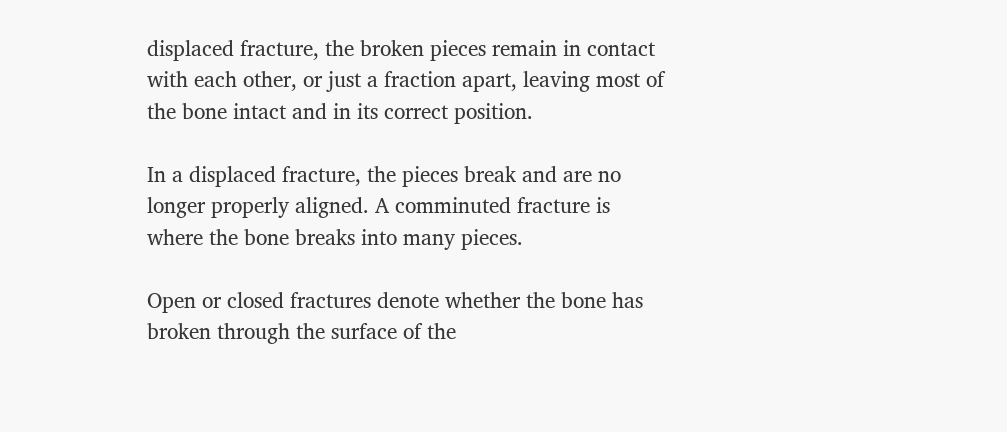displaced fracture, the broken pieces remain in contact with each other, or just a fraction apart, leaving most of the bone intact and in its correct position.

In a displaced fracture, the pieces break and are no longer properly aligned. A comminuted fracture is where the bone breaks into many pieces.

Open or closed fractures denote whether the bone has broken through the surface of the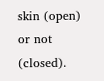skin (open) or not (closed).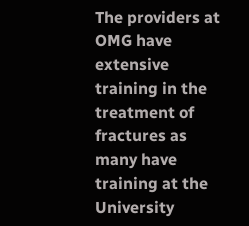The providers at OMG have extensive training in the treatment of fractures as many have training at the University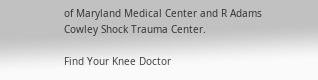of Maryland Medical Center and R Adams Cowley Shock Trauma Center.

Find Your Knee Doctor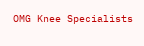OMG Knee Specialists